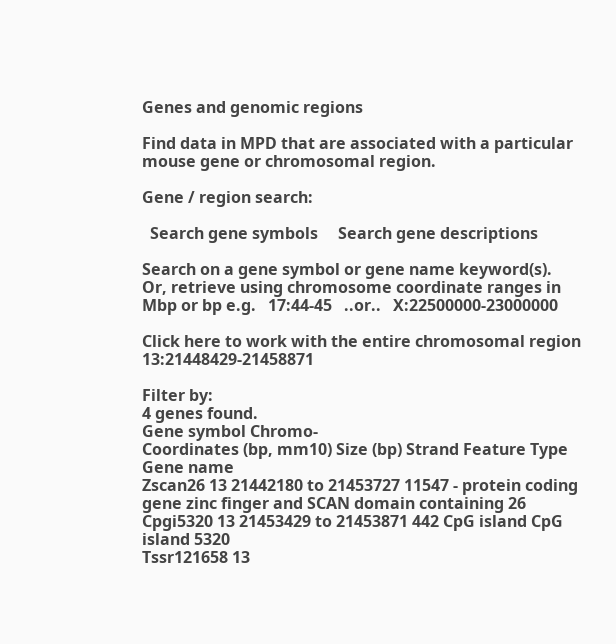Genes and genomic regions

Find data in MPD that are associated with a particular mouse gene or chromosomal region.

Gene / region search:

  Search gene symbols     Search gene descriptions

Search on a gene symbol or gene name keyword(s).
Or, retrieve using chromosome coordinate ranges in Mbp or bp e.g.   17:44-45   ..or..   X:22500000-23000000

Click here to work with the entire chromosomal region 13:21448429-21458871

Filter by:
4 genes found.
Gene symbol Chromo-
Coordinates (bp, mm10) Size (bp) Strand Feature Type Gene name
Zscan26 13 21442180 to 21453727 11547 - protein coding gene zinc finger and SCAN domain containing 26
Cpgi5320 13 21453429 to 21453871 442 CpG island CpG island 5320
Tssr121658 13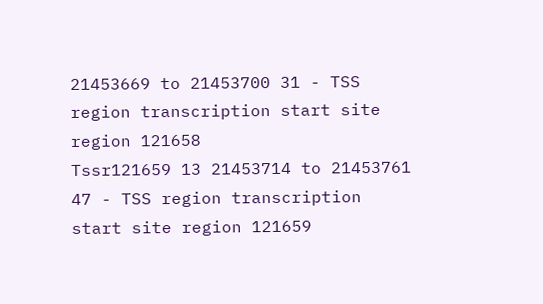21453669 to 21453700 31 - TSS region transcription start site region 121658
Tssr121659 13 21453714 to 21453761 47 - TSS region transcription start site region 121659